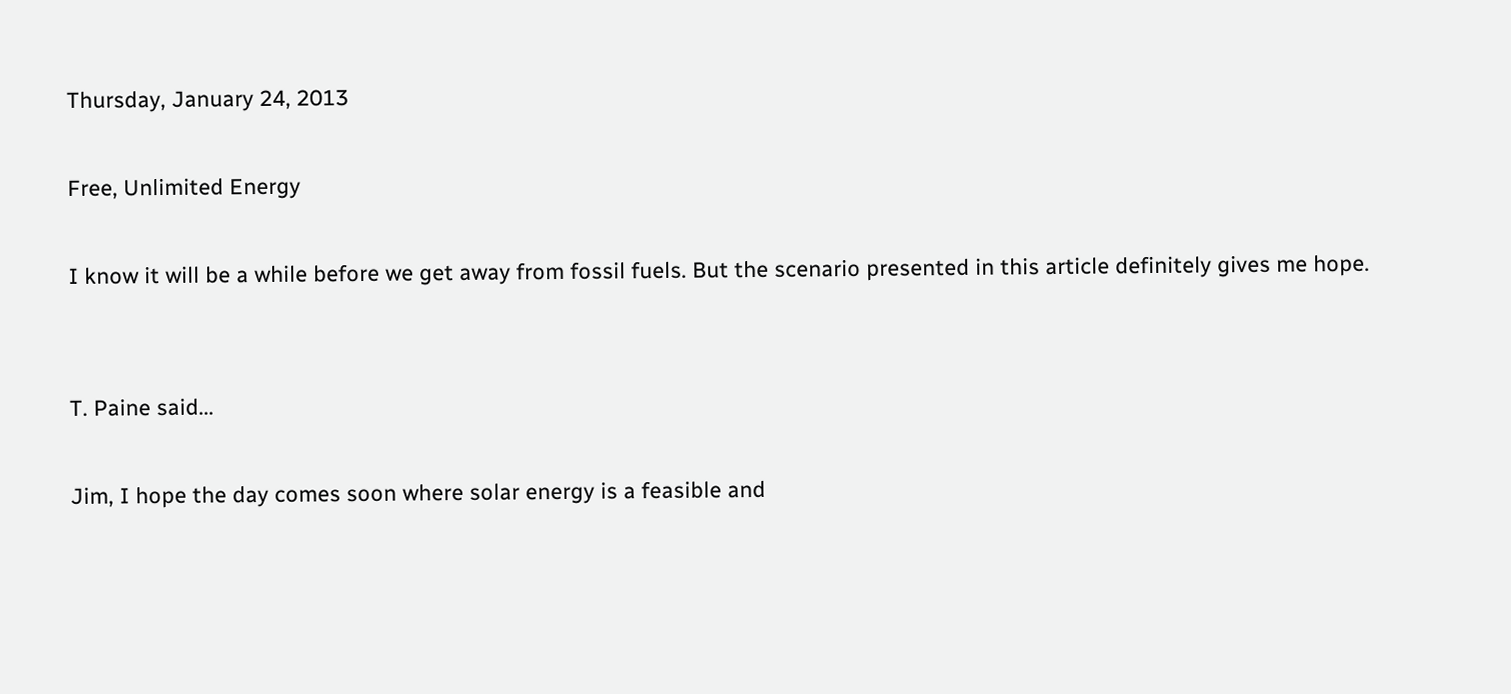Thursday, January 24, 2013

Free, Unlimited Energy

I know it will be a while before we get away from fossil fuels. But the scenario presented in this article definitely gives me hope.


T. Paine said...

Jim, I hope the day comes soon where solar energy is a feasible and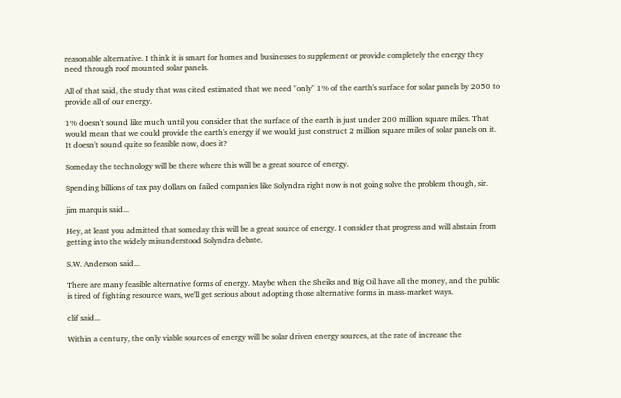reasonable alternative. I think it is smart for homes and businesses to supplement or provide completely the energy they need through roof mounted solar panels.

All of that said, the study that was cited estimated that we need "only" 1% of the earth's surface for solar panels by 2050 to provide all of our energy.

1% doesn't sound like much until you consider that the surface of the earth is just under 200 million square miles. That would mean that we could provide the earth's energy if we would just construct 2 million square miles of solar panels on it. It doesn't sound quite so feasible now, does it?

Someday the technology will be there where this will be a great source of energy.

Spending billions of tax pay dollars on failed companies like Solyndra right now is not going solve the problem though, sir.

jim marquis said...

Hey, at least you admitted that someday this will be a great source of energy. I consider that progress and will abstain from getting into the widely misunderstood Solyndra debate.

S.W. Anderson said...

There are many feasible alternative forms of energy. Maybe when the Sheiks and Big Oil have all the money, and the public is tired of fighting resource wars, we'll get serious about adopting those alternative forms in mass-market ways.

clif said...

Within a century, the only viable sources of energy will be solar driven energy sources, at the rate of increase the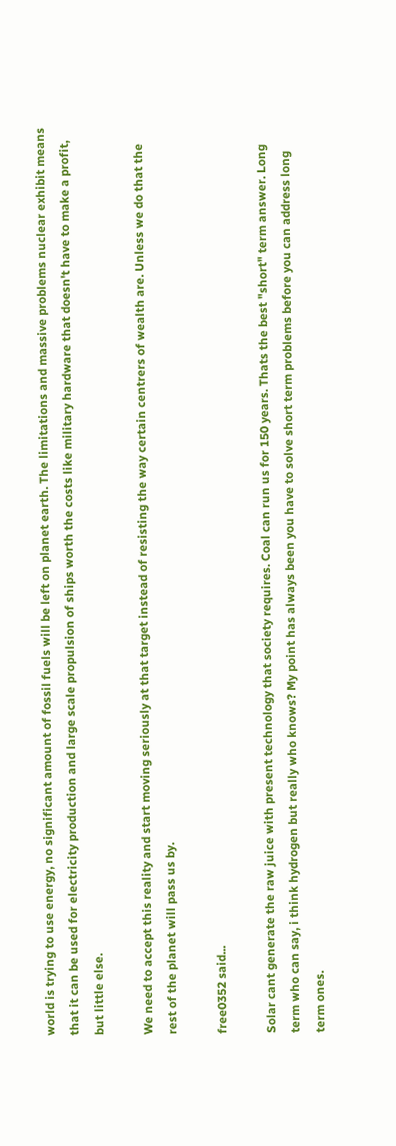world is trying to use energy, no significant amount of fossil fuels will be left on planet earth. The limitations and massive problems nuclear exhibit means that it can be used for electricity production and large scale propulsion of ships worth the costs like military hardware that doesn't have to make a profit, but little else.

We need to accept this reality and start moving seriously at that target instead of resisting the way certain centrers of wealth are. Unless we do that the rest of the planet will pass us by.

free0352 said...

Solar cant generate the raw juice with present technology that society requires. Coal can run us for 150 years. Thats the best "short" term answer. Long term who can say, i think hydrogen but really who knows? My point has always been you have to solve short term problems before you can address long term ones.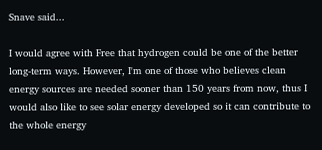Snave said...

I would agree with Free that hydrogen could be one of the better long-term ways. However, I'm one of those who believes clean energy sources are needed sooner than 150 years from now, thus I would also like to see solar energy developed so it can contribute to the whole energy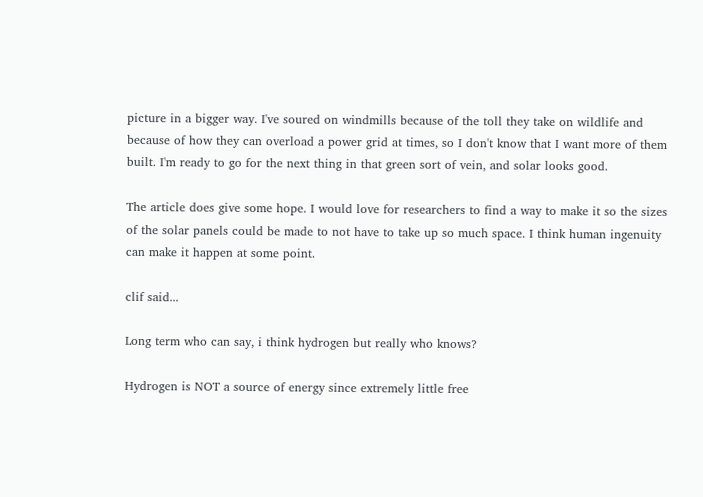picture in a bigger way. I've soured on windmills because of the toll they take on wildlife and because of how they can overload a power grid at times, so I don't know that I want more of them built. I'm ready to go for the next thing in that green sort of vein, and solar looks good.

The article does give some hope. I would love for researchers to find a way to make it so the sizes of the solar panels could be made to not have to take up so much space. I think human ingenuity can make it happen at some point.

clif said...

Long term who can say, i think hydrogen but really who knows?

Hydrogen is NOT a source of energy since extremely little free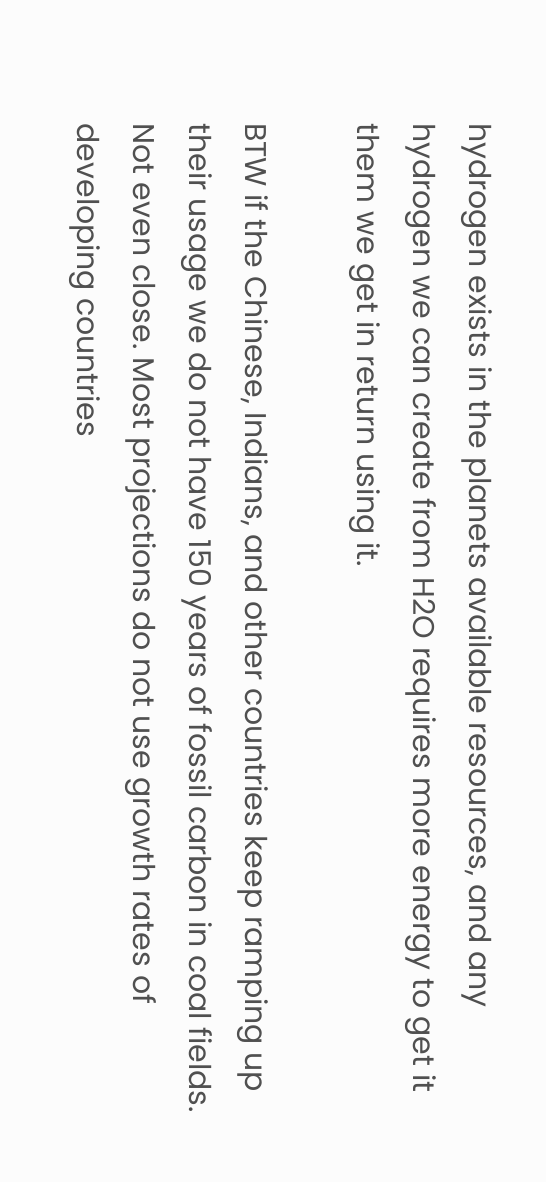hydrogen exists in the planets available resources, and any hydrogen we can create from H2O requires more energy to get it them we get in return using it.

BTW if the Chinese, Indians, and other countries keep ramping up their usage we do not have 150 years of fossil carbon in coal fields. Not even close. Most projections do not use growth rates of developing countries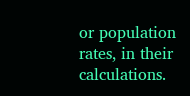or population rates, in their calculations.